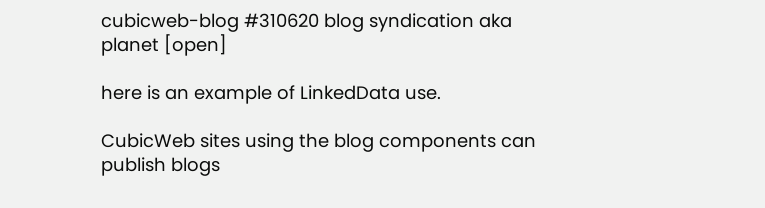cubicweb-blog #310620 blog syndication aka planet [open]

here is an example of LinkedData use.

CubicWeb sites using the blog components can publish blogs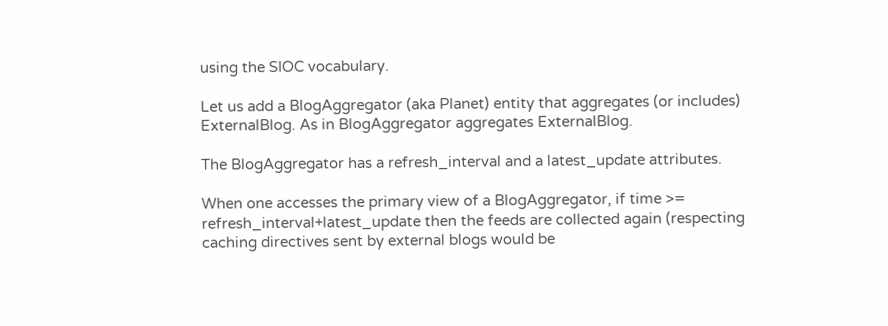using the SIOC vocabulary.

Let us add a BlogAggregator (aka Planet) entity that aggregates (or includes) ExternalBlog. As in BlogAggregator aggregates ExternalBlog.

The BlogAggregator has a refresh_interval and a latest_update attributes.

When one accesses the primary view of a BlogAggregator, if time >= refresh_interval+latest_update then the feeds are collected again (respecting caching directives sent by external blogs would be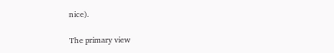nice).

The primary view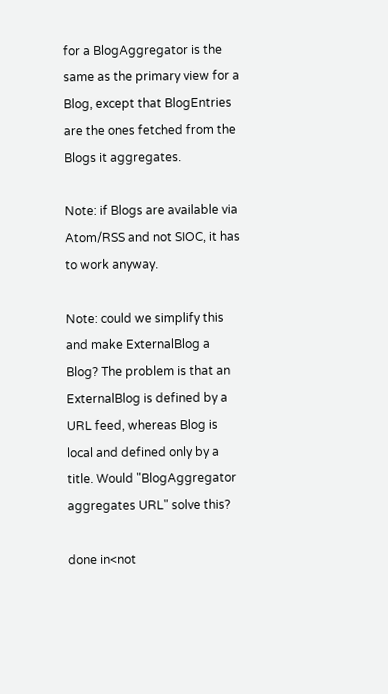for a BlogAggregator is the same as the primary view for a Blog, except that BlogEntries are the ones fetched from the Blogs it aggregates.

Note: if Blogs are available via Atom/RSS and not SIOC, it has to work anyway.

Note: could we simplify this and make ExternalBlog a Blog? The problem is that an ExternalBlog is defined by a URL feed, whereas Blog is local and defined only by a title. Would "BlogAggregator aggregates URL" solve this?

done in<not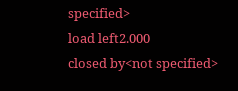specified>
load left2.000
closed by<not specified>